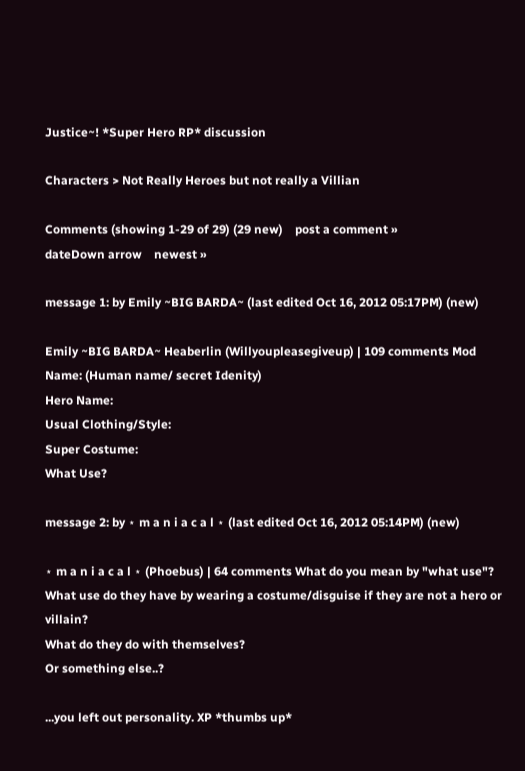Justice~! *Super Hero RP* discussion

Characters > Not Really Heroes but not really a Villian

Comments (showing 1-29 of 29) (29 new)    post a comment »
dateDown arrow    newest »

message 1: by Emily ~BIG BARDA~ (last edited Oct 16, 2012 05:17PM) (new)

Emily ~BIG BARDA~ Heaberlin (Willyoupleasegiveup) | 109 comments Mod
Name: (Human name/ secret Idenity)
Hero Name:
Usual Clothing/Style:
Super Costume:
What Use?

message 2: by ⋆ m a n i a c a l ⋆ (last edited Oct 16, 2012 05:14PM) (new)

⋆ m a n i a c a l ⋆ (Phoebus) | 64 comments What do you mean by "what use"?
What use do they have by wearing a costume/disguise if they are not a hero or villain?
What do they do with themselves?
Or something else..?

...you left out personality. XP *thumbs up*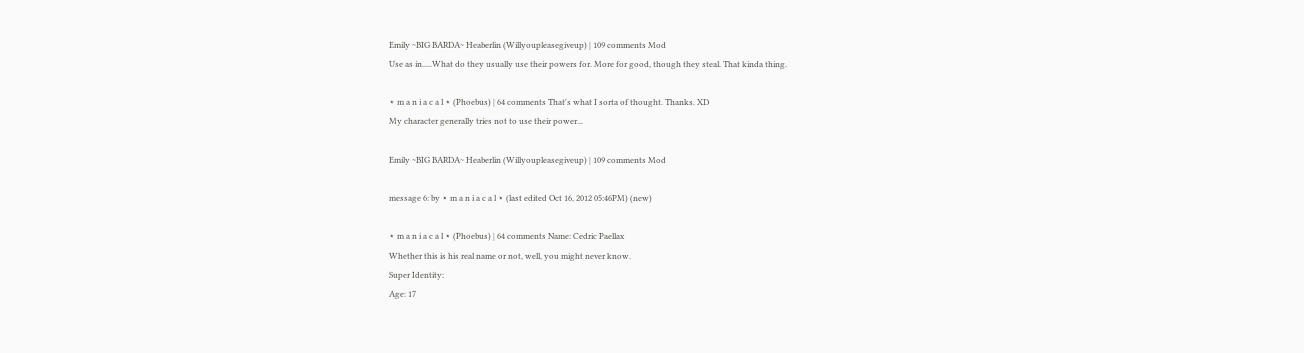Emily ~BIG BARDA~ Heaberlin (Willyoupleasegiveup) | 109 comments Mod
Use as in.....What do they usually use their powers for. More for good, though they steal. That kinda thing.

⋆ m a n i a c a l ⋆ (Phoebus) | 64 comments That's what I sorta of thought. Thanks. XD
My character generally tries not to use their power...

Emily ~BIG BARDA~ Heaberlin (Willyoupleasegiveup) | 109 comments Mod

message 6: by ⋆ m a n i a c a l ⋆ (last edited Oct 16, 2012 05:46PM) (new)

⋆ m a n i a c a l ⋆ (Phoebus) | 64 comments Name: Cedric Paellax
Whether this is his real name or not, well, you might never know.
Super Identity:
Age: 17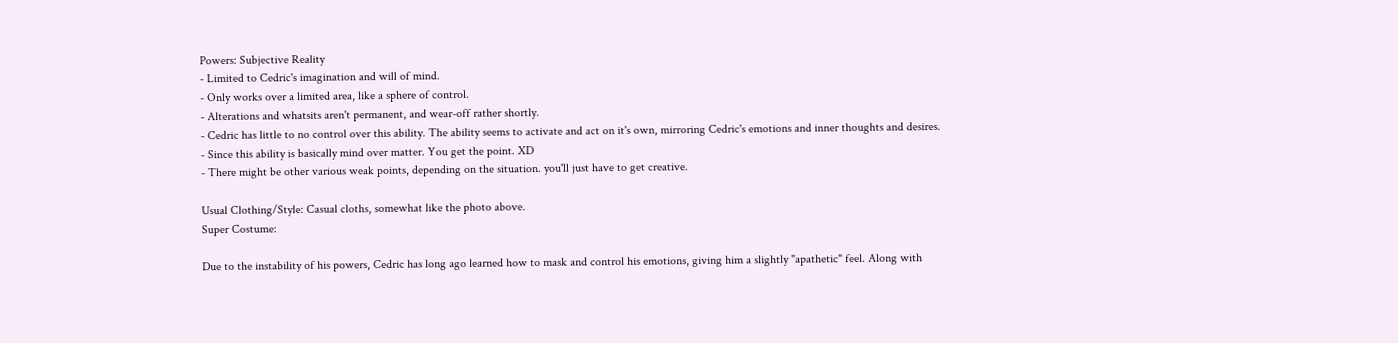Powers: Subjective Reality
- Limited to Cedric's imagination and will of mind.
- Only works over a limited area, like a sphere of control.
- Alterations and whatsits aren't permanent, and wear-off rather shortly.
- Cedric has little to no control over this ability. The ability seems to activate and act on it's own, mirroring Cedric's emotions and inner thoughts and desires.
- Since this ability is basically mind over matter. You get the point. XD
- There might be other various weak points, depending on the situation. you'll just have to get creative.

Usual Clothing/Style: Casual cloths, somewhat like the photo above.
Super Costume:

Due to the instability of his powers, Cedric has long ago learned how to mask and control his emotions, giving him a slightly "apathetic" feel. Along with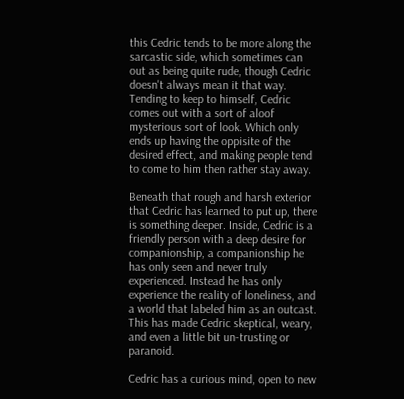this Cedric tends to be more along the sarcastic side, which sometimes can out as being quite rude, though Cedric doesn't always mean it that way. Tending to keep to himself, Cedric comes out with a sort of aloof mysterious sort of look. Which only ends up having the oppisite of the desired effect, and making people tend to come to him then rather stay away.

Beneath that rough and harsh exterior that Cedric has learned to put up, there is something deeper. Inside, Cedric is a friendly person with a deep desire for companionship, a companionship he has only seen and never truly experienced. Instead he has only experience the reality of loneliness, and a world that labeled him as an outcast. This has made Cedric skeptical, weary, and even a little bit un-trusting or paranoid.

Cedric has a curious mind, open to new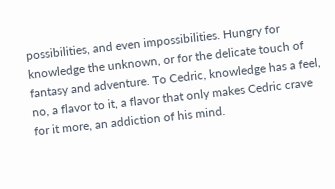possibilities, and even impossibilities. Hungry for knowledge the unknown, or for the delicate touch of fantasy and adventure. To Cedric, knowledge has a feel, no, a flavor to it, a flavor that only makes Cedric crave for it more, an addiction of his mind.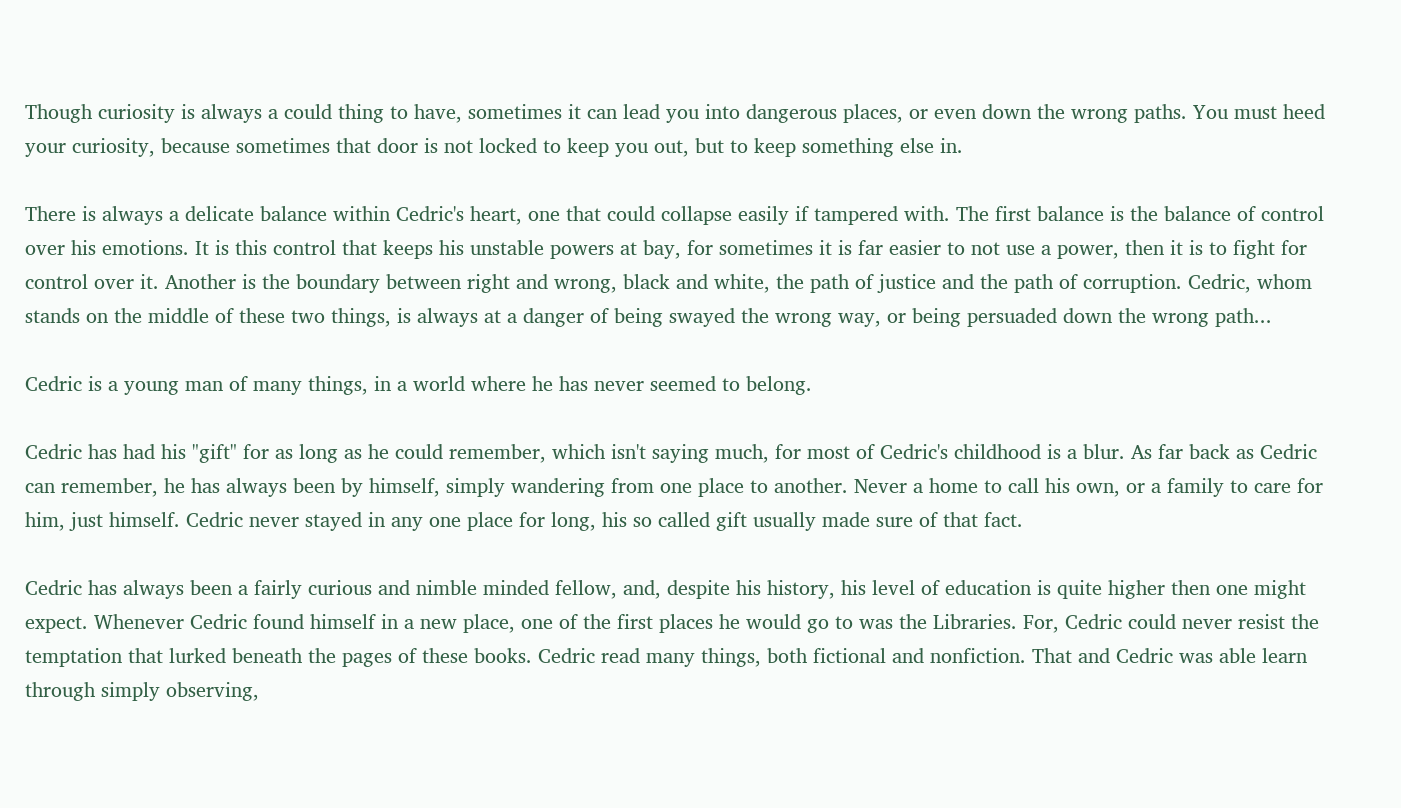Though curiosity is always a could thing to have, sometimes it can lead you into dangerous places, or even down the wrong paths. You must heed your curiosity, because sometimes that door is not locked to keep you out, but to keep something else in.

There is always a delicate balance within Cedric's heart, one that could collapse easily if tampered with. The first balance is the balance of control over his emotions. It is this control that keeps his unstable powers at bay, for sometimes it is far easier to not use a power, then it is to fight for control over it. Another is the boundary between right and wrong, black and white, the path of justice and the path of corruption. Cedric, whom stands on the middle of these two things, is always at a danger of being swayed the wrong way, or being persuaded down the wrong path...

Cedric is a young man of many things, in a world where he has never seemed to belong.

Cedric has had his "gift" for as long as he could remember, which isn't saying much, for most of Cedric's childhood is a blur. As far back as Cedric can remember, he has always been by himself, simply wandering from one place to another. Never a home to call his own, or a family to care for him, just himself. Cedric never stayed in any one place for long, his so called gift usually made sure of that fact.

Cedric has always been a fairly curious and nimble minded fellow, and, despite his history, his level of education is quite higher then one might expect. Whenever Cedric found himself in a new place, one of the first places he would go to was the Libraries. For, Cedric could never resist the temptation that lurked beneath the pages of these books. Cedric read many things, both fictional and nonfiction. That and Cedric was able learn through simply observing,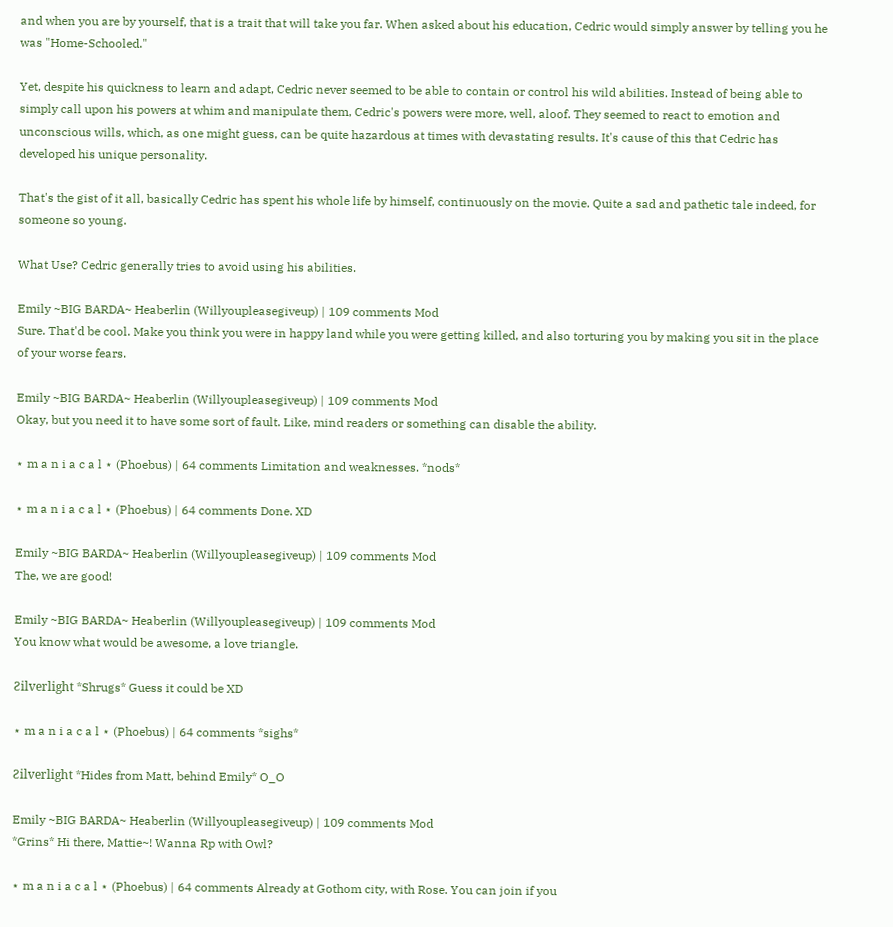and when you are by yourself, that is a trait that will take you far. When asked about his education, Cedric would simply answer by telling you he was "Home-Schooled."

Yet, despite his quickness to learn and adapt, Cedric never seemed to be able to contain or control his wild abilities. Instead of being able to simply call upon his powers at whim and manipulate them, Cedric's powers were more, well, aloof. They seemed to react to emotion and unconscious wills, which, as one might guess, can be quite hazardous at times with devastating results. It's cause of this that Cedric has developed his unique personality.

That's the gist of it all, basically Cedric has spent his whole life by himself, continuously on the movie. Quite a sad and pathetic tale indeed, for someone so young.

What Use? Cedric generally tries to avoid using his abilities.

Emily ~BIG BARDA~ Heaberlin (Willyoupleasegiveup) | 109 comments Mod
Sure. That'd be cool. Make you think you were in happy land while you were getting killed, and also torturing you by making you sit in the place of your worse fears.

Emily ~BIG BARDA~ Heaberlin (Willyoupleasegiveup) | 109 comments Mod
Okay, but you need it to have some sort of fault. Like, mind readers or something can disable the ability.

⋆ m a n i a c a l ⋆ (Phoebus) | 64 comments Limitation and weaknesses. *nods*

⋆ m a n i a c a l ⋆ (Phoebus) | 64 comments Done. XD

Emily ~BIG BARDA~ Heaberlin (Willyoupleasegiveup) | 109 comments Mod
The, we are good!

Emily ~BIG BARDA~ Heaberlin (Willyoupleasegiveup) | 109 comments Mod
You know what would be awesome, a love triangle.

Ƨilverlight *Shrugs* Guess it could be XD

⋆ m a n i a c a l ⋆ (Phoebus) | 64 comments *sighs*

Ƨilverlight *Hides from Matt, behind Emily* O_O

Emily ~BIG BARDA~ Heaberlin (Willyoupleasegiveup) | 109 comments Mod
*Grins* Hi there, Mattie~! Wanna Rp with Owl?

⋆ m a n i a c a l ⋆ (Phoebus) | 64 comments Already at Gothom city, with Rose. You can join if you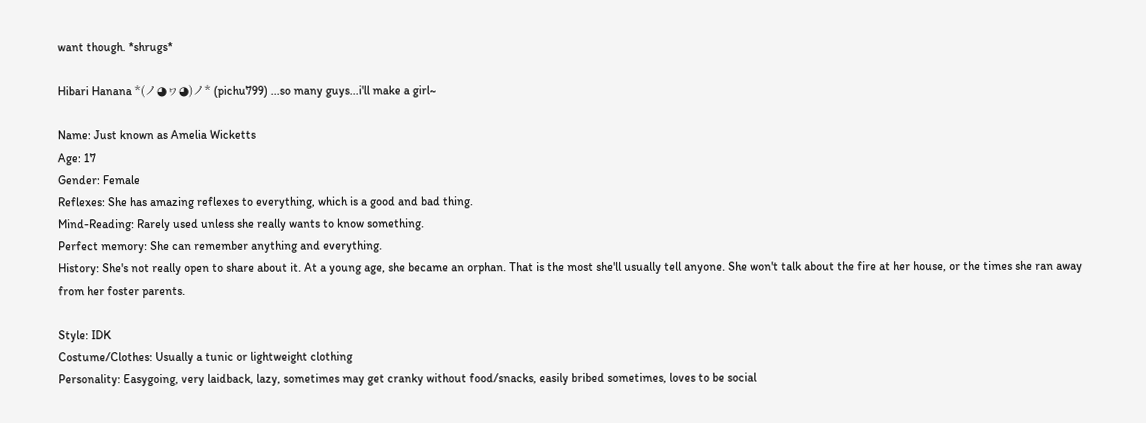want though. *shrugs*

Hibari Hanana *(ノ◕ヮ◕)ノ* (pichu799) ...so many guys...i'll make a girl~

Name: Just known as Amelia Wicketts
Age: 17
Gender: Female
Reflexes: She has amazing reflexes to everything, which is a good and bad thing.
Mind-Reading: Rarely used unless she really wants to know something.
Perfect memory: She can remember anything and everything.
History: She's not really open to share about it. At a young age, she became an orphan. That is the most she'll usually tell anyone. She won't talk about the fire at her house, or the times she ran away from her foster parents.

Style: IDK
Costume/Clothes: Usually a tunic or lightweight clothing
Personality: Easygoing, very laidback, lazy, sometimes may get cranky without food/snacks, easily bribed sometimes, loves to be social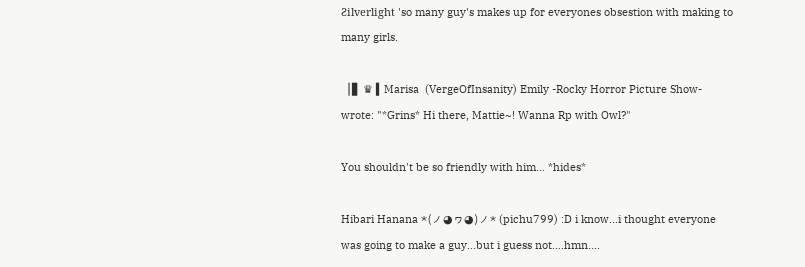Ƨilverlight 'so many guy's makes up for everyones obsestion with making to many girls.

▕ ▋ ♛ ▍Marisa  (VergeOfInsanity) Emily -Rocky Horror Picture Show- wrote: "*Grins* Hi there, Mattie~! Wanna Rp with Owl?"

You shouldn't be so friendly with him... *hides*

Hibari Hanana *(ノ◕ヮ◕)ノ* (pichu799) :D i know...i thought everyone was going to make a guy...but i guess not....hmn....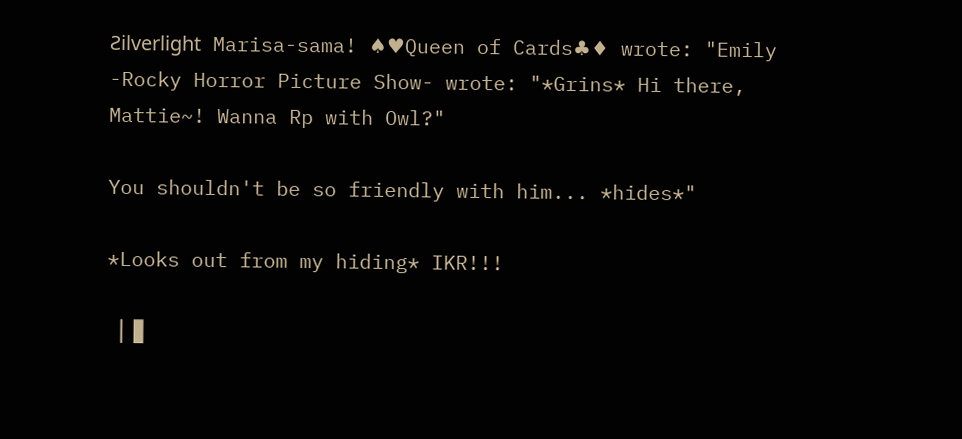Ƨilverlight Marisa-sama! ♠♥Queen of Cards♣♦ wrote: "Emily -Rocky Horror Picture Show- wrote: "*Grins* Hi there, Mattie~! Wanna Rp with Owl?"

You shouldn't be so friendly with him... *hides*"

*Looks out from my hiding* IKR!!!

▕ ▋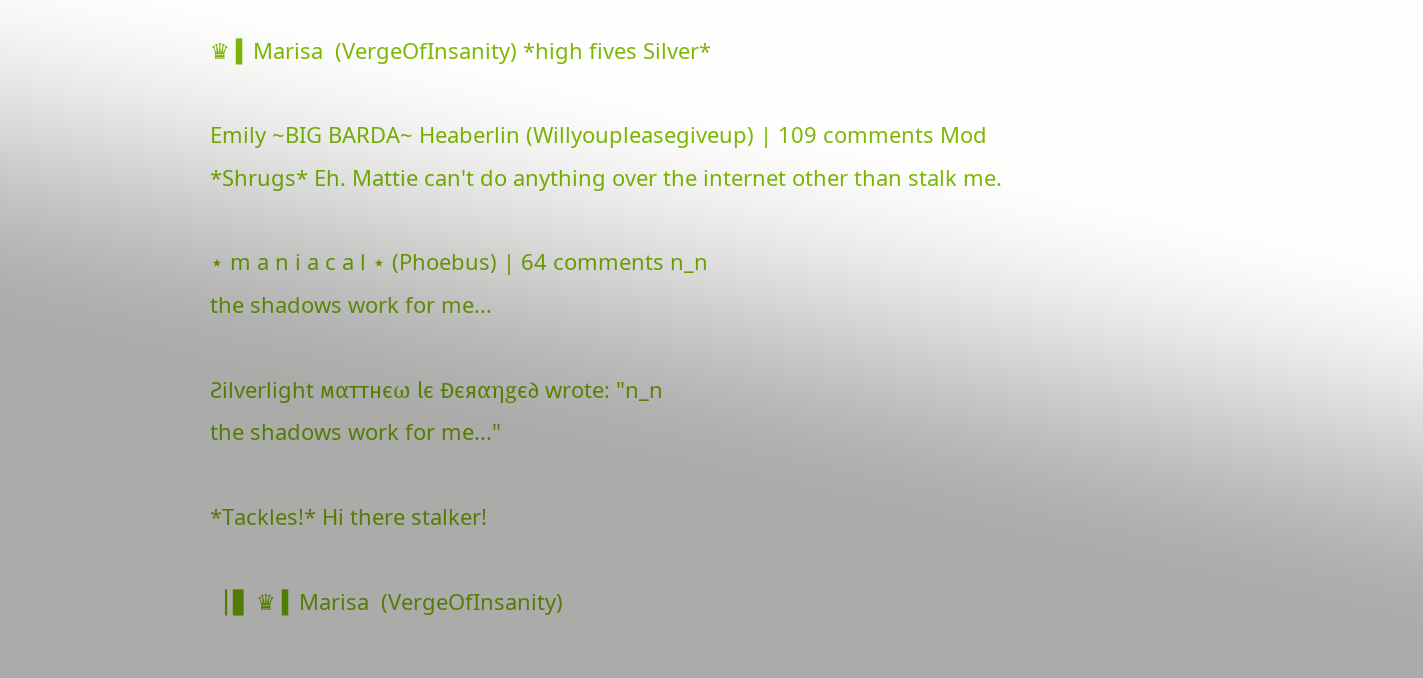♛ ▍Marisa  (VergeOfInsanity) *high fives Silver*

Emily ~BIG BARDA~ Heaberlin (Willyoupleasegiveup) | 109 comments Mod
*Shrugs* Eh. Mattie can't do anything over the internet other than stalk me.

⋆ m a n i a c a l ⋆ (Phoebus) | 64 comments n_n
the shadows work for me...

Ƨilverlight мαттнєω lє Ðєяαηgє∂ wrote: "n_n
the shadows work for me..."

*Tackles!* Hi there stalker!

▕ ▋ ♛ ▍Marisa  (VergeOfInsanity)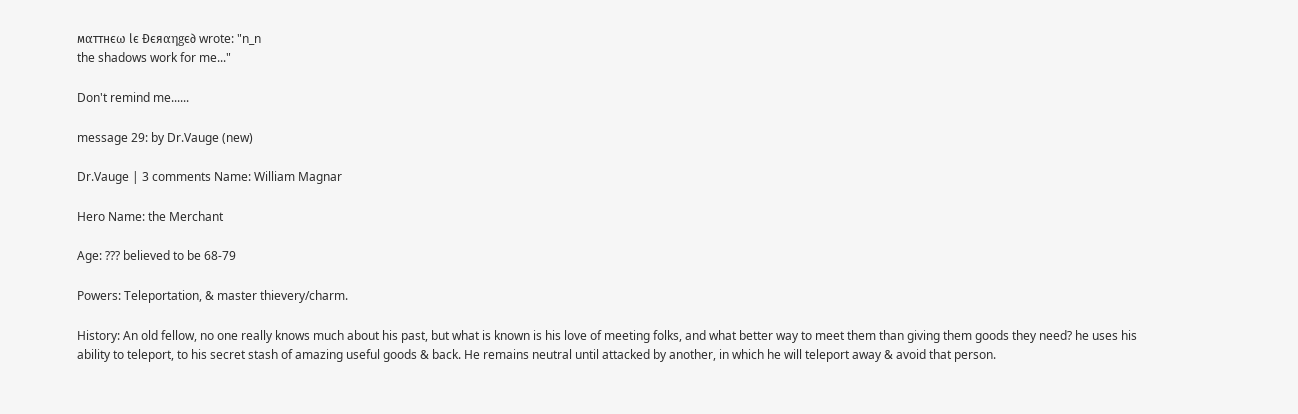мαттнєω lє Ðєяαηgє∂ wrote: "n_n
the shadows work for me..."

Don't remind me......

message 29: by Dr.Vauge (new)

Dr.Vauge | 3 comments Name: William Magnar

Hero Name: the Merchant

Age: ??? believed to be 68-79

Powers: Teleportation, & master thievery/charm.

History: An old fellow, no one really knows much about his past, but what is known is his love of meeting folks, and what better way to meet them than giving them goods they need? he uses his ability to teleport, to his secret stash of amazing useful goods & back. He remains neutral until attacked by another, in which he will teleport away & avoid that person.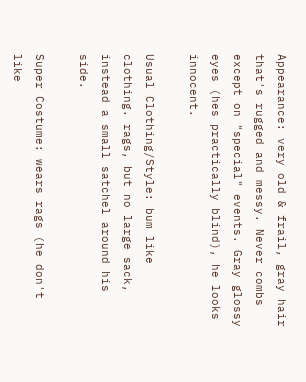Appearance: very old & frail, gray hair that's rugged and messy. Never combs except on "special" events. Gray glossy eyes (hes practically blind), he looks innocent.

Usual Clothing/Style: bum like clothing. rags, but no large sack, instead a small satchel around his side.

Super Costume: wears rags (he don't like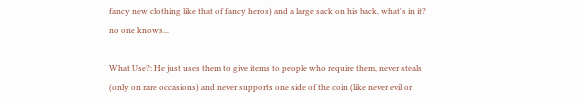fancy new clothing like that of fancy heros) and a large sack on his back, what's in it? no one knows...

What Use?: He just uses them to give items to people who require them, never steals (only on rare occasions) and never supports one side of the coin (like never evil or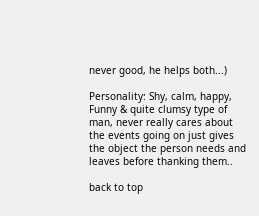never good, he helps both...)

Personality: Shy, calm, happy, Funny & quite clumsy type of man, never really cares about the events going on just gives the object the person needs and leaves before thanking them..

back to top